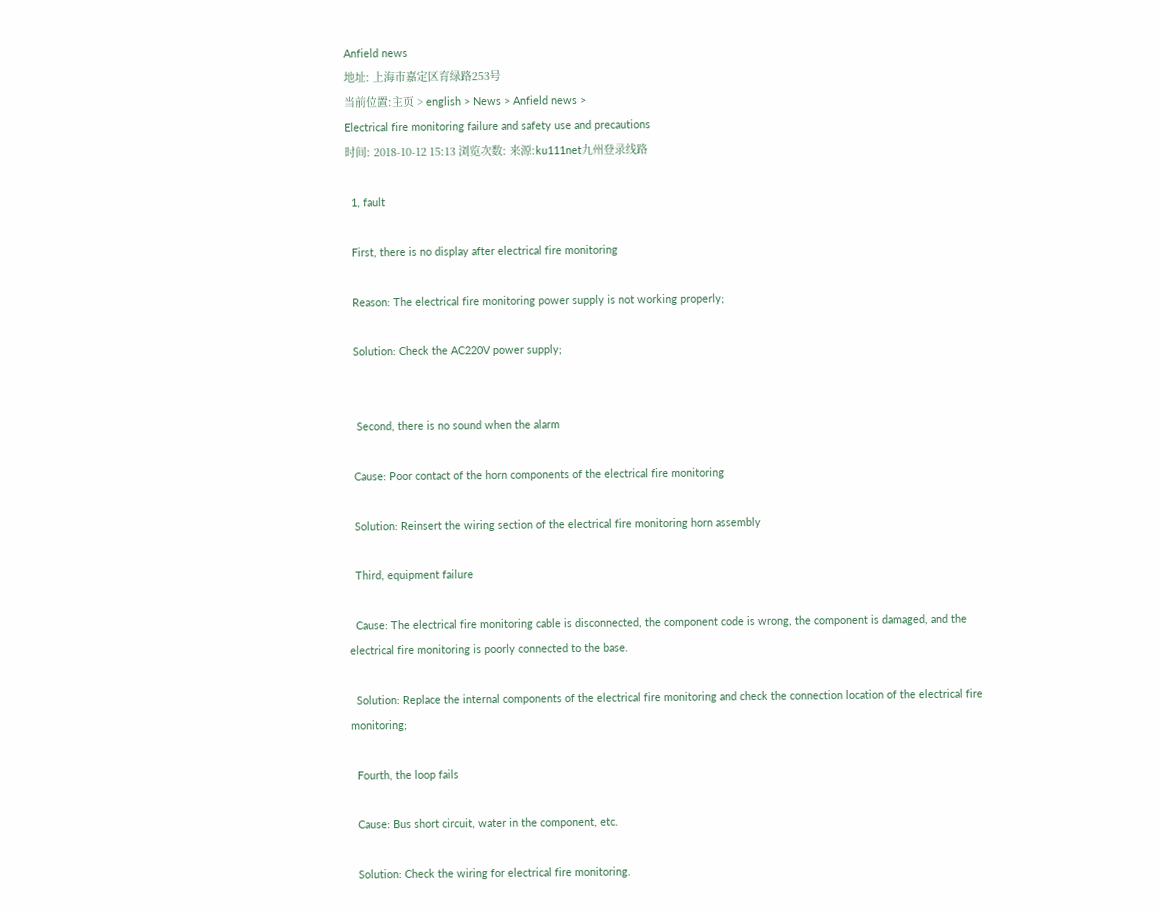Anfield news
地址: 上海市嘉定区育绿路253号
当前位置:主页 > english > News > Anfield news >
Electrical fire monitoring failure and safety use and precautions
时间: 2018-10-12 15:13 浏览次数: 来源:ku111net九州登录线路

  1, fault

  First, there is no display after electrical fire monitoring

  Reason: The electrical fire monitoring power supply is not working properly;

  Solution: Check the AC220V power supply;


   Second, there is no sound when the alarm

  Cause: Poor contact of the horn components of the electrical fire monitoring

  Solution: Reinsert the wiring section of the electrical fire monitoring horn assembly

  Third, equipment failure

  Cause: The electrical fire monitoring cable is disconnected, the component code is wrong, the component is damaged, and the electrical fire monitoring is poorly connected to the base.

  Solution: Replace the internal components of the electrical fire monitoring and check the connection location of the electrical fire monitoring;

  Fourth, the loop fails

  Cause: Bus short circuit, water in the component, etc.

  Solution: Check the wiring for electrical fire monitoring.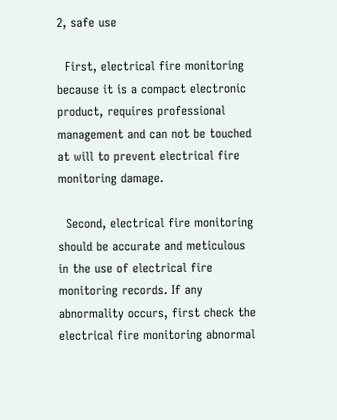2, safe use

  First, electrical fire monitoring because it is a compact electronic product, requires professional management and can not be touched at will to prevent electrical fire monitoring damage.

  Second, electrical fire monitoring should be accurate and meticulous in the use of electrical fire monitoring records. If any abnormality occurs, first check the electrical fire monitoring abnormal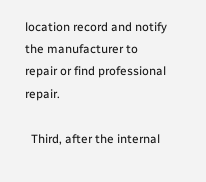location record and notify the manufacturer to repair or find professional repair.

  Third, after the internal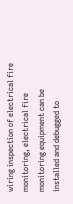wiring inspection of electrical fire monitoring, electrical fire monitoring equipment can be installed and debugged to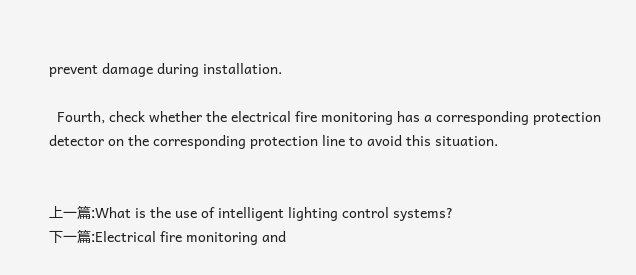prevent damage during installation.

  Fourth, check whether the electrical fire monitoring has a corresponding protection detector on the corresponding protection line to avoid this situation.


上一篇:What is the use of intelligent lighting control systems?
下一篇:Electrical fire monitoring and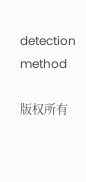detection method

版权所有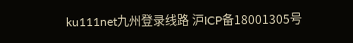ku111net九州登录线路 沪ICP备18001305号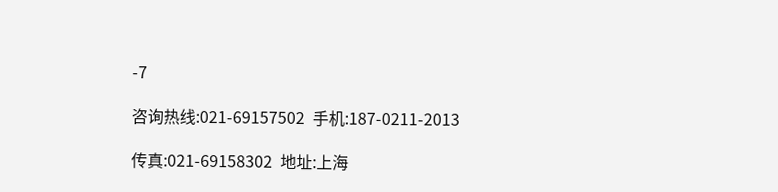-7

咨询热线:021-69157502  手机:187-0211-2013

传真:021-69158302  地址:上海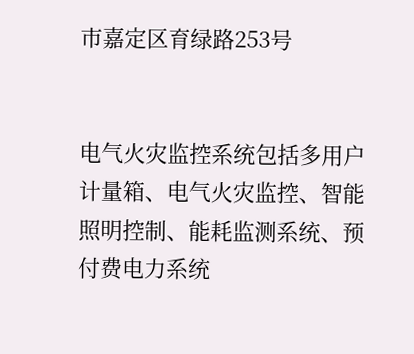市嘉定区育绿路253号


电气火灾监控系统包括多用户计量箱、电气火灾监控、智能照明控制、能耗监测系统、预付费电力系统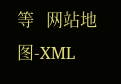等   网站地图-XML